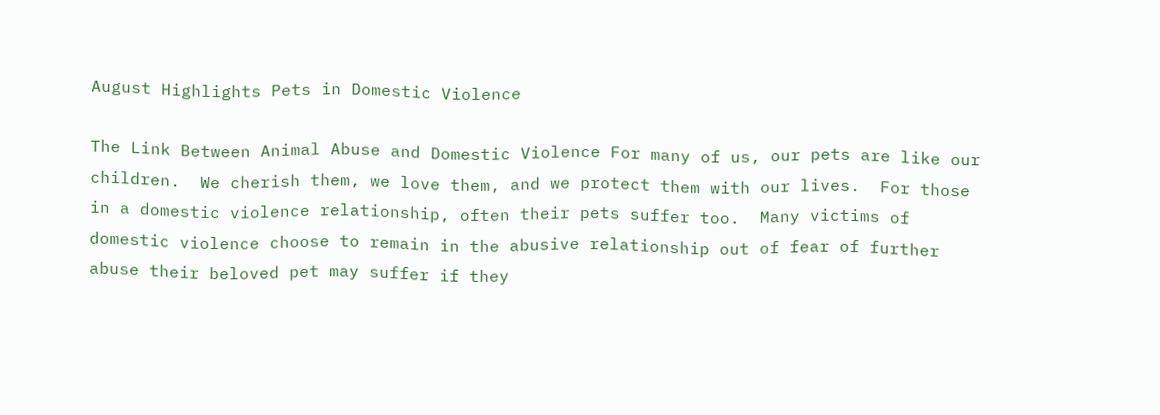August Highlights Pets in Domestic Violence

The Link Between Animal Abuse and Domestic Violence For many of us, our pets are like our children.  We cherish them, we love them, and we protect them with our lives.  For those in a domestic violence relationship, often their pets suffer too.  Many victims of domestic violence choose to remain in the abusive relationship out of fear of further abuse their beloved pet may suffer if they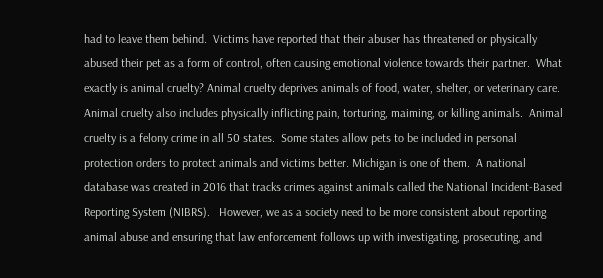had to leave them behind.  Victims have reported that their abuser has threatened or physically abused their pet as a form of control, often causing emotional violence towards their partner.  What exactly is animal cruelty? Animal cruelty deprives animals of food, water, shelter, or veterinary care.  Animal cruelty also includes physically inflicting pain, torturing, maiming, or killing animals.  Animal cruelty is a felony crime in all 50 states.  Some states allow pets to be included in personal protection orders to protect animals and victims better. Michigan is one of them.  A national database was created in 2016 that tracks crimes against animals called the National Incident-Based Reporting System (NIBRS).   However, we as a society need to be more consistent about reporting animal abuse and ensuring that law enforcement follows up with investigating, prosecuting, and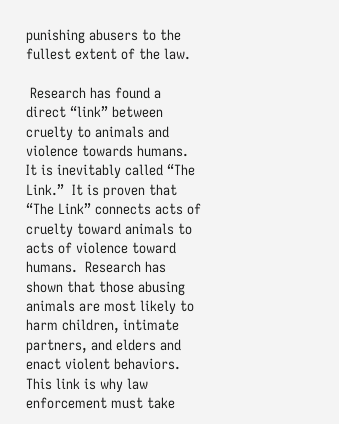punishing abusers to the fullest extent of the law.

 Research has found a direct “link” between cruelty to animals and violence towards humans.  It is inevitably called “The Link.”  It is proven that “The Link” connects acts of cruelty toward animals to acts of violence toward humans.  Research has shown that those abusing animals are most likely to harm children, intimate partners, and elders and enact violent behaviors.  This link is why law enforcement must take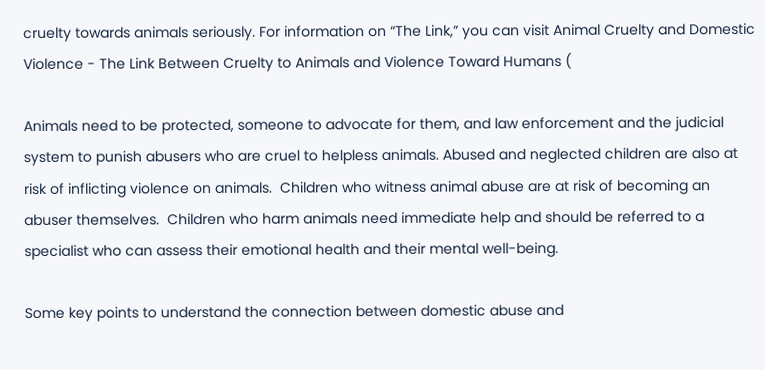cruelty towards animals seriously. For information on “The Link,” you can visit Animal Cruelty and Domestic Violence - The Link Between Cruelty to Animals and Violence Toward Humans (

Animals need to be protected, someone to advocate for them, and law enforcement and the judicial system to punish abusers who are cruel to helpless animals. Abused and neglected children are also at risk of inflicting violence on animals.  Children who witness animal abuse are at risk of becoming an abuser themselves.  Children who harm animals need immediate help and should be referred to a specialist who can assess their emotional health and their mental well-being.

Some key points to understand the connection between domestic abuse and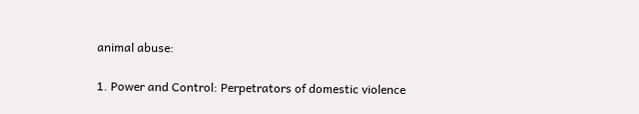animal abuse:

1. Power and Control: Perpetrators of domestic violence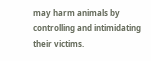may harm animals by controlling and intimidating their victims.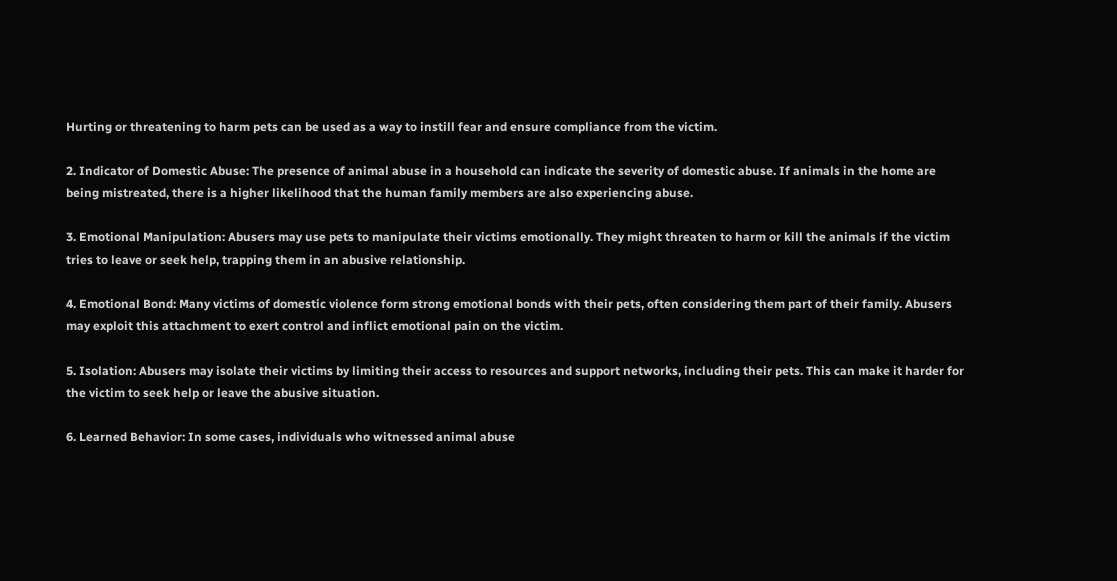Hurting or threatening to harm pets can be used as a way to instill fear and ensure compliance from the victim.

2. Indicator of Domestic Abuse: The presence of animal abuse in a household can indicate the severity of domestic abuse. If animals in the home are being mistreated, there is a higher likelihood that the human family members are also experiencing abuse.

3. Emotional Manipulation: Abusers may use pets to manipulate their victims emotionally. They might threaten to harm or kill the animals if the victim tries to leave or seek help, trapping them in an abusive relationship.

4. Emotional Bond: Many victims of domestic violence form strong emotional bonds with their pets, often considering them part of their family. Abusers may exploit this attachment to exert control and inflict emotional pain on the victim.

5. Isolation: Abusers may isolate their victims by limiting their access to resources and support networks, including their pets. This can make it harder for the victim to seek help or leave the abusive situation.

6. Learned Behavior: In some cases, individuals who witnessed animal abuse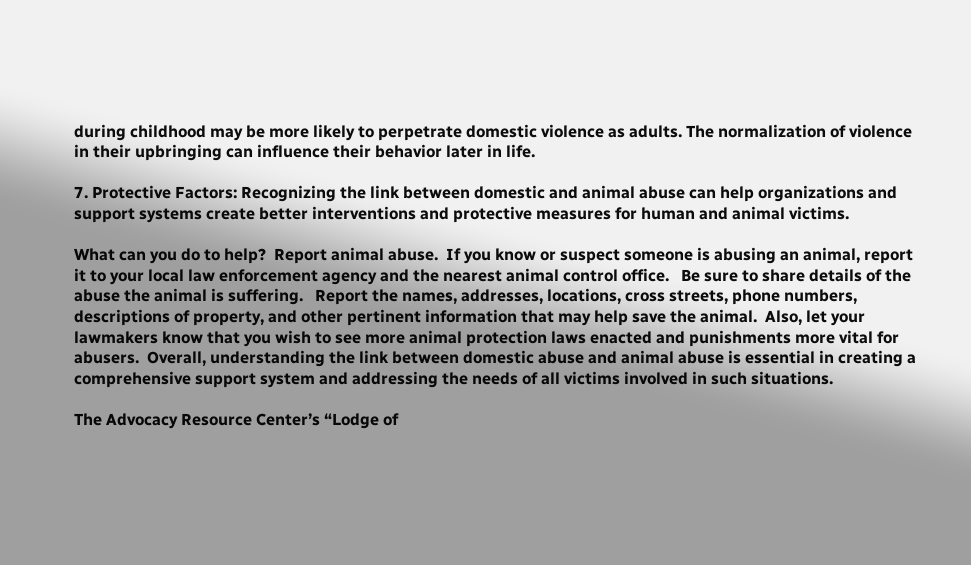during childhood may be more likely to perpetrate domestic violence as adults. The normalization of violence in their upbringing can influence their behavior later in life.

7. Protective Factors: Recognizing the link between domestic and animal abuse can help organizations and support systems create better interventions and protective measures for human and animal victims.

What can you do to help?  Report animal abuse.  If you know or suspect someone is abusing an animal, report it to your local law enforcement agency and the nearest animal control office.   Be sure to share details of the abuse the animal is suffering.   Report the names, addresses, locations, cross streets, phone numbers, descriptions of property, and other pertinent information that may help save the animal.  Also, let your lawmakers know that you wish to see more animal protection laws enacted and punishments more vital for abusers.  Overall, understanding the link between domestic abuse and animal abuse is essential in creating a comprehensive support system and addressing the needs of all victims involved in such situations.

The Advocacy Resource Center’s “Lodge of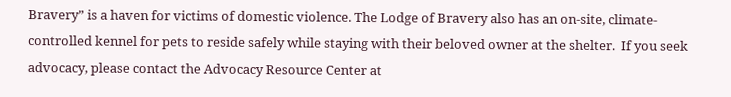Bravery” is a haven for victims of domestic violence. The Lodge of Bravery also has an on-site, climate-controlled kennel for pets to reside safely while staying with their beloved owner at the shelter.  If you seek advocacy, please contact the Advocacy Resource Center at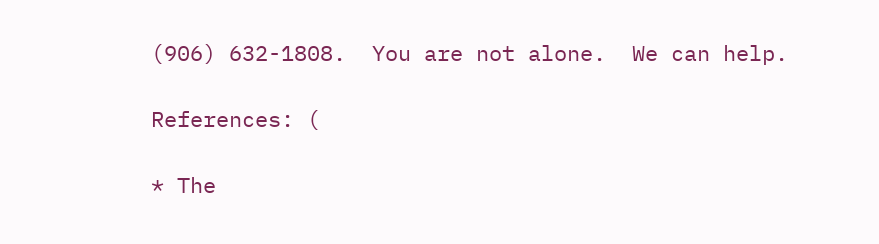(906) 632-1808.  You are not alone.  We can help.

References: (

* The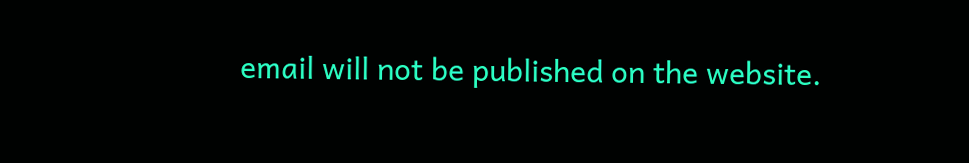email will not be published on the website.